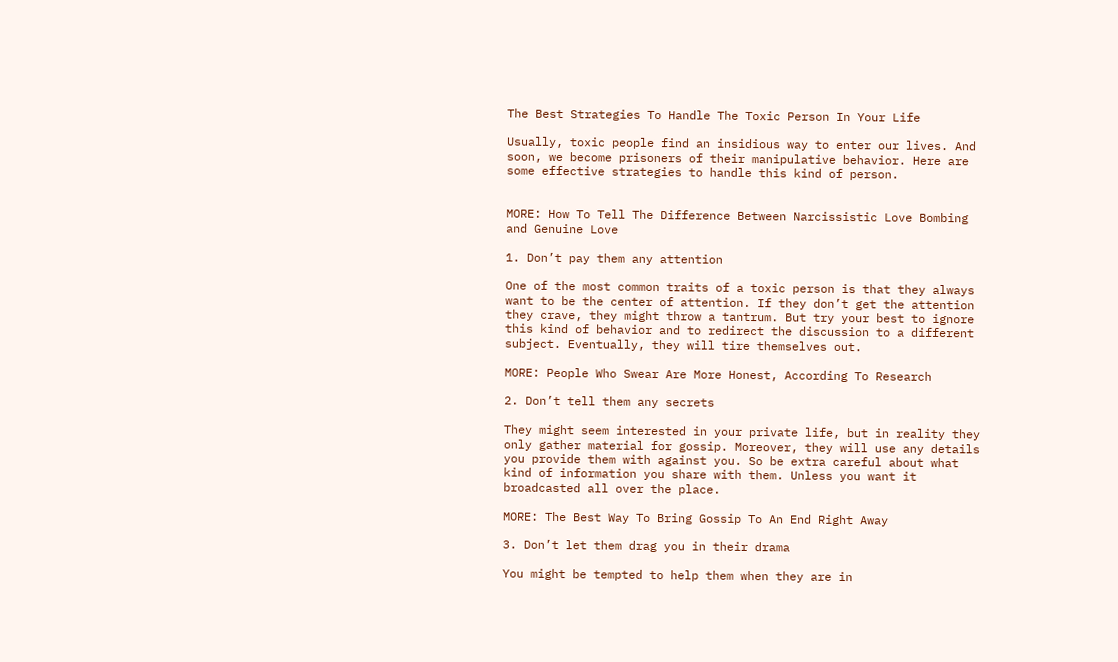The Best Strategies To Handle The Toxic Person In Your Life

Usually, toxic people find an insidious way to enter our lives. And soon, we become prisoners of their manipulative behavior. Here are some effective strategies to handle this kind of person.


MORE: How To Tell The Difference Between Narcissistic Love Bombing and Genuine Love

1. Don’t pay them any attention

One of the most common traits of a toxic person is that they always want to be the center of attention. If they don’t get the attention they crave, they might throw a tantrum. But try your best to ignore this kind of behavior and to redirect the discussion to a different subject. Eventually, they will tire themselves out.

MORE: People Who Swear Are More Honest, According To Research

2. Don’t tell them any secrets

They might seem interested in your private life, but in reality they only gather material for gossip. Moreover, they will use any details you provide them with against you. So be extra careful about what kind of information you share with them. Unless you want it broadcasted all over the place.

MORE: The Best Way To Bring Gossip To An End Right Away

3. Don’t let them drag you in their drama

You might be tempted to help them when they are in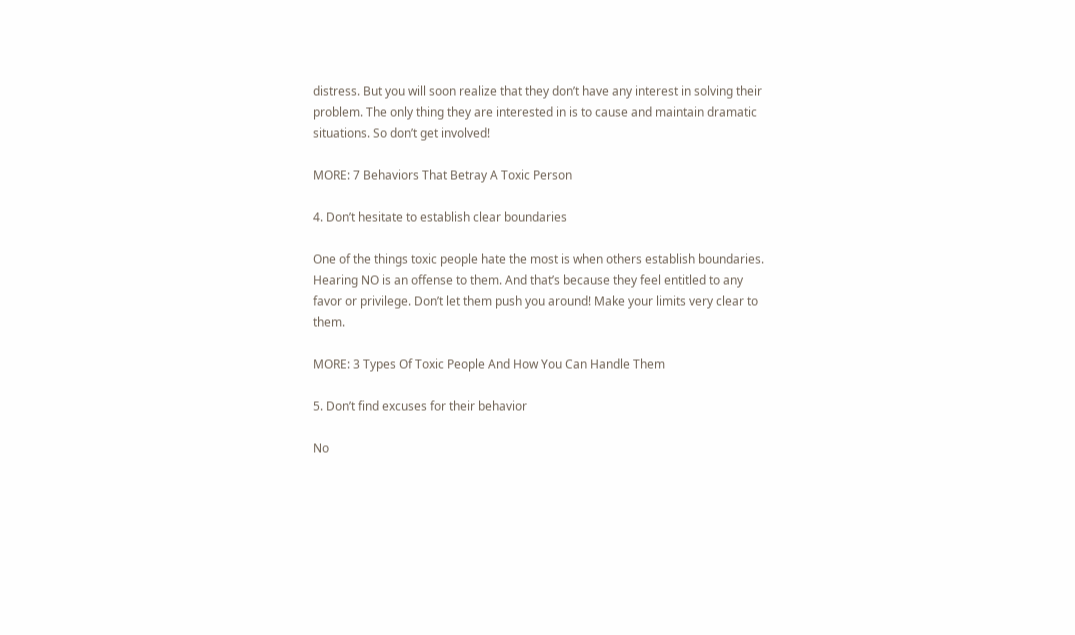distress. But you will soon realize that they don’t have any interest in solving their problem. The only thing they are interested in is to cause and maintain dramatic situations. So don’t get involved!

MORE: 7 Behaviors That Betray A Toxic Person

4. Don’t hesitate to establish clear boundaries

One of the things toxic people hate the most is when others establish boundaries. Hearing NO is an offense to them. And that’s because they feel entitled to any favor or privilege. Don’t let them push you around! Make your limits very clear to them.

MORE: 3 Types Of Toxic People And How You Can Handle Them

5. Don’t find excuses for their behavior

No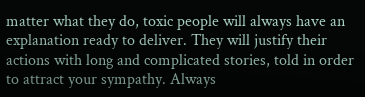matter what they do, toxic people will always have an explanation ready to deliver. They will justify their actions with long and complicated stories, told in order to attract your sympathy. Always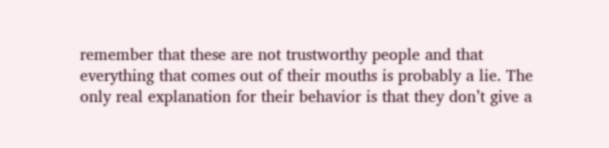remember that these are not trustworthy people and that everything that comes out of their mouths is probably a lie. The only real explanation for their behavior is that they don’t give a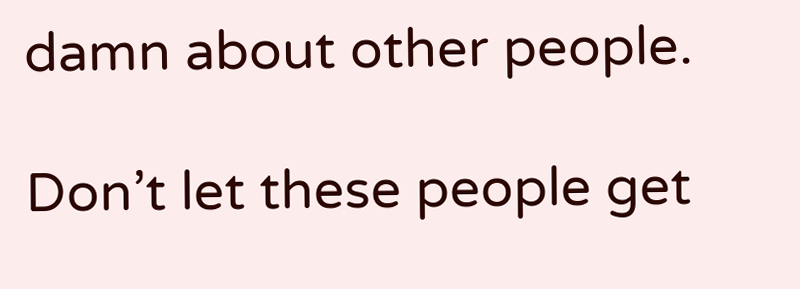damn about other people.

Don’t let these people get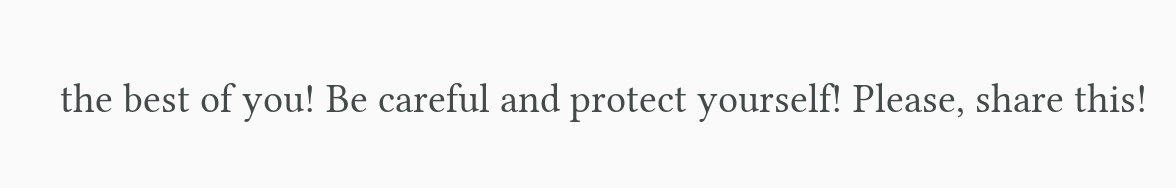the best of you! Be careful and protect yourself! Please, share this!